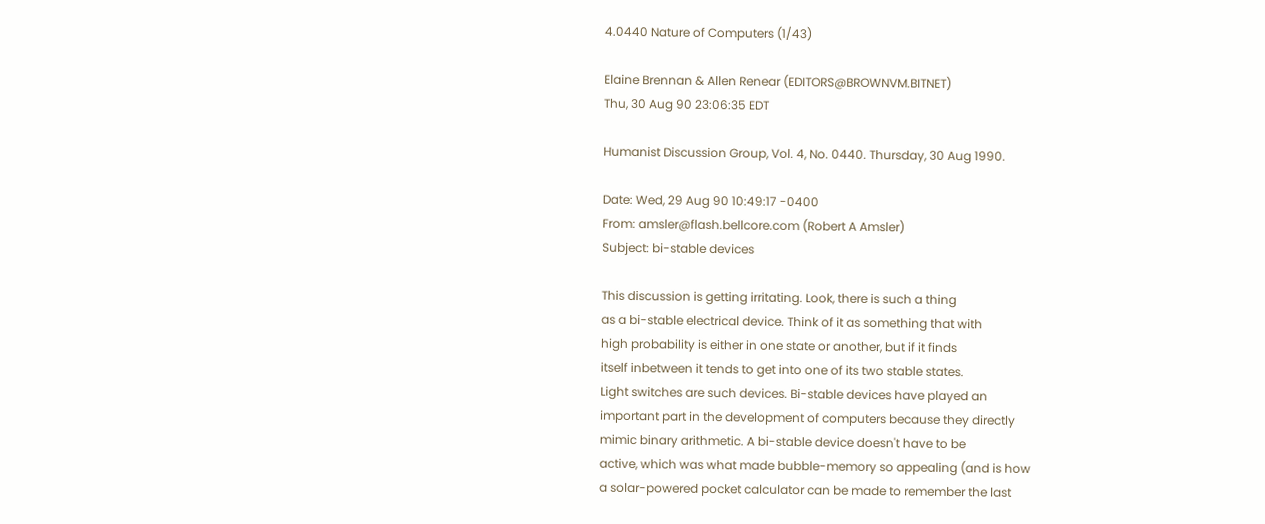4.0440 Nature of Computers (1/43)

Elaine Brennan & Allen Renear (EDITORS@BROWNVM.BITNET)
Thu, 30 Aug 90 23:06:35 EDT

Humanist Discussion Group, Vol. 4, No. 0440. Thursday, 30 Aug 1990.

Date: Wed, 29 Aug 90 10:49:17 -0400
From: amsler@flash.bellcore.com (Robert A Amsler)
Subject: bi-stable devices

This discussion is getting irritating. Look, there is such a thing
as a bi-stable electrical device. Think of it as something that with
high probability is either in one state or another, but if it finds
itself inbetween it tends to get into one of its two stable states.
Light switches are such devices. Bi-stable devices have played an
important part in the development of computers because they directly
mimic binary arithmetic. A bi-stable device doesn't have to be
active, which was what made bubble-memory so appealing (and is how
a solar-powered pocket calculator can be made to remember the last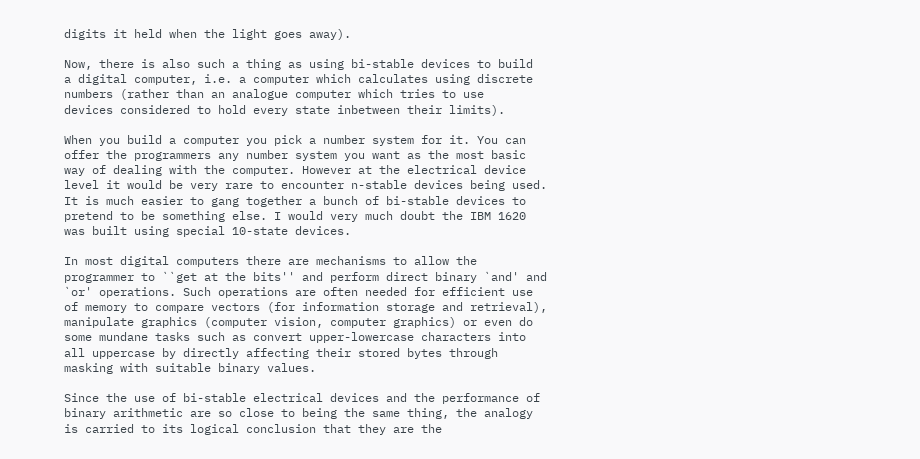digits it held when the light goes away).

Now, there is also such a thing as using bi-stable devices to build
a digital computer, i.e. a computer which calculates using discrete
numbers (rather than an analogue computer which tries to use
devices considered to hold every state inbetween their limits).

When you build a computer you pick a number system for it. You can
offer the programmers any number system you want as the most basic
way of dealing with the computer. However at the electrical device
level it would be very rare to encounter n-stable devices being used.
It is much easier to gang together a bunch of bi-stable devices to
pretend to be something else. I would very much doubt the IBM 1620
was built using special 10-state devices.

In most digital computers there are mechanisms to allow the
programmer to ``get at the bits'' and perform direct binary `and' and
`or' operations. Such operations are often needed for efficient use
of memory to compare vectors (for information storage and retrieval),
manipulate graphics (computer vision, computer graphics) or even do
some mundane tasks such as convert upper-lowercase characters into
all uppercase by directly affecting their stored bytes through
masking with suitable binary values.

Since the use of bi-stable electrical devices and the performance of
binary arithmetic are so close to being the same thing, the analogy
is carried to its logical conclusion that they are the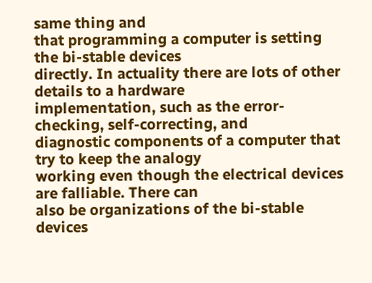same thing and
that programming a computer is setting the bi-stable devices
directly. In actuality there are lots of other details to a hardware
implementation, such as the error-checking, self-correcting, and
diagnostic components of a computer that try to keep the analogy
working even though the electrical devices are falliable. There can
also be organizations of the bi-stable devices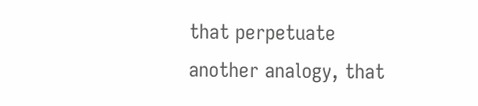that perpetuate
another analogy, that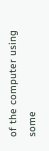of the computer using some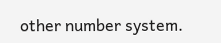other number system.